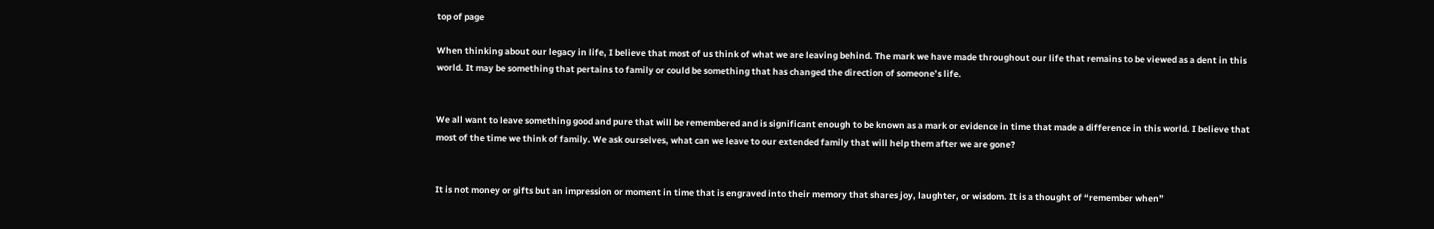top of page

When thinking about our legacy in life, I believe that most of us think of what we are leaving behind. The mark we have made throughout our life that remains to be viewed as a dent in this world. It may be something that pertains to family or could be something that has changed the direction of someone’s life.


We all want to leave something good and pure that will be remembered and is significant enough to be known as a mark or evidence in time that made a difference in this world. I believe that most of the time we think of family. We ask ourselves, what can we leave to our extended family that will help them after we are gone?


It is not money or gifts but an impression or moment in time that is engraved into their memory that shares joy, laughter, or wisdom. It is a thought of “remember when”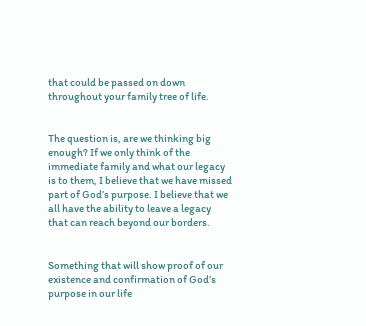that could be passed on down throughout your family tree of life.


The question is, are we thinking big enough? If we only think of the immediate family and what our legacy is to them, I believe that we have missed part of God’s purpose. I believe that we all have the ability to leave a legacy that can reach beyond our borders.


Something that will show proof of our existence and confirmation of God’s purpose in our life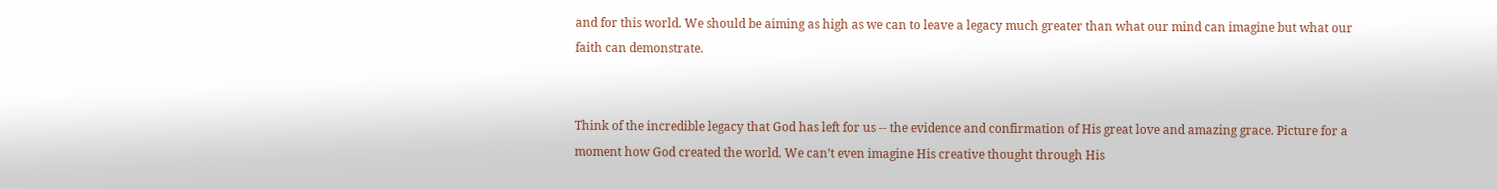and for this world. We should be aiming as high as we can to leave a legacy much greater than what our mind can imagine but what our faith can demonstrate.


Think of the incredible legacy that God has left for us -- the evidence and confirmation of His great love and amazing grace. Picture for a moment how God created the world. We can’t even imagine His creative thought through His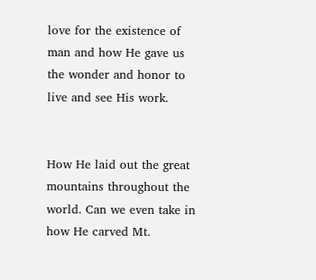love for the existence of man and how He gave us the wonder and honor to live and see His work.


How He laid out the great mountains throughout the world. Can we even take in how He carved Mt.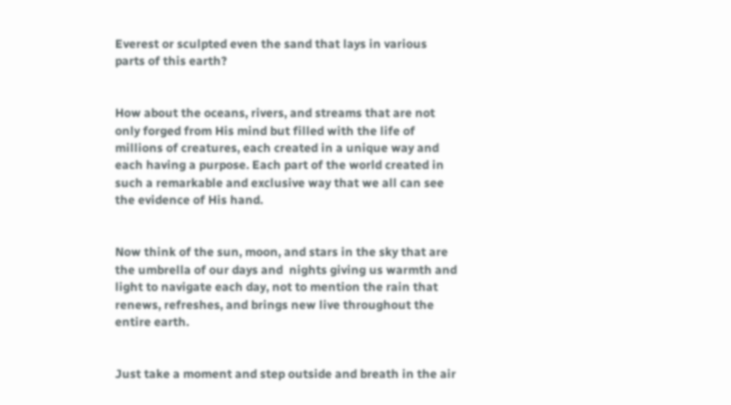Everest or sculpted even the sand that lays in various parts of this earth?


How about the oceans, rivers, and streams that are not only forged from His mind but filled with the life of millions of creatures, each created in a unique way and each having a purpose. Each part of the world created in such a remarkable and exclusive way that we all can see the evidence of His hand.


Now think of the sun, moon, and stars in the sky that are the umbrella of our days and  nights giving us warmth and light to navigate each day, not to mention the rain that renews, refreshes, and brings new live throughout the entire earth.


Just take a moment and step outside and breath in the air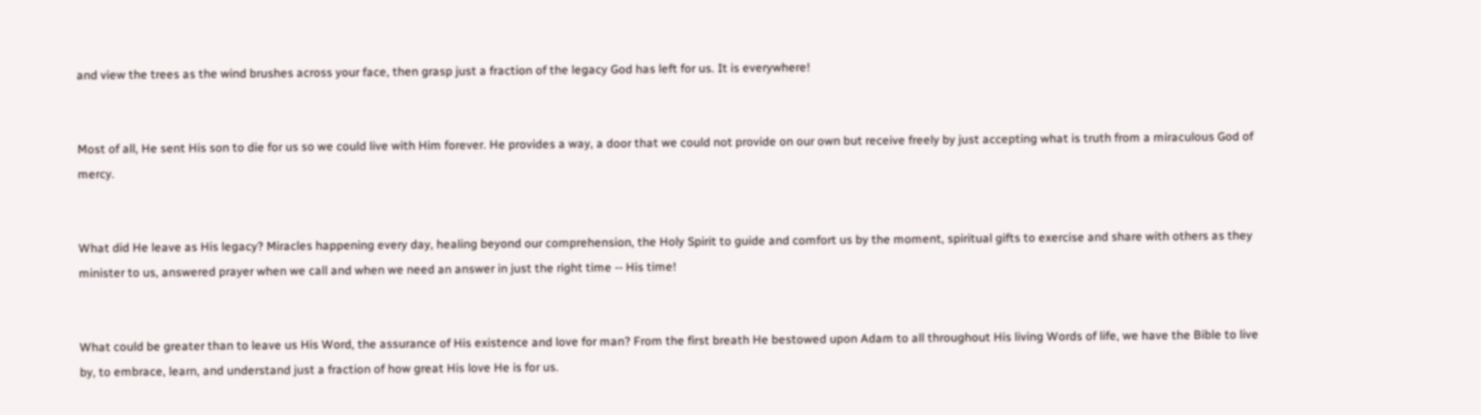and view the trees as the wind brushes across your face, then grasp just a fraction of the legacy God has left for us. It is everywhere!


Most of all, He sent His son to die for us so we could live with Him forever. He provides a way, a door that we could not provide on our own but receive freely by just accepting what is truth from a miraculous God of mercy.


What did He leave as His legacy? Miracles happening every day, healing beyond our comprehension, the Holy Spirit to guide and comfort us by the moment, spiritual gifts to exercise and share with others as they minister to us, answered prayer when we call and when we need an answer in just the right time -- His time!


What could be greater than to leave us His Word, the assurance of His existence and love for man? From the first breath He bestowed upon Adam to all throughout His living Words of life, we have the Bible to live by, to embrace, learn, and understand just a fraction of how great His love He is for us.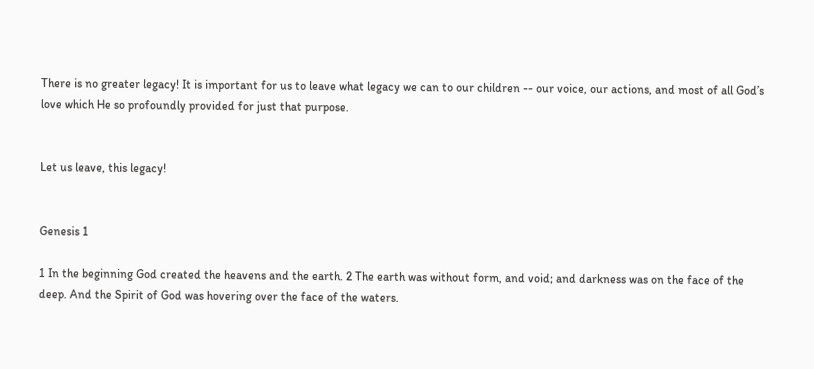There is no greater legacy! It is important for us to leave what legacy we can to our children -- our voice, our actions, and most of all God’s love which He so profoundly provided for just that purpose.


Let us leave, this legacy!


Genesis 1

1 In the beginning God created the heavens and the earth. 2 The earth was without form, and void; and darkness was on the face of the deep. And the Spirit of God was hovering over the face of the waters.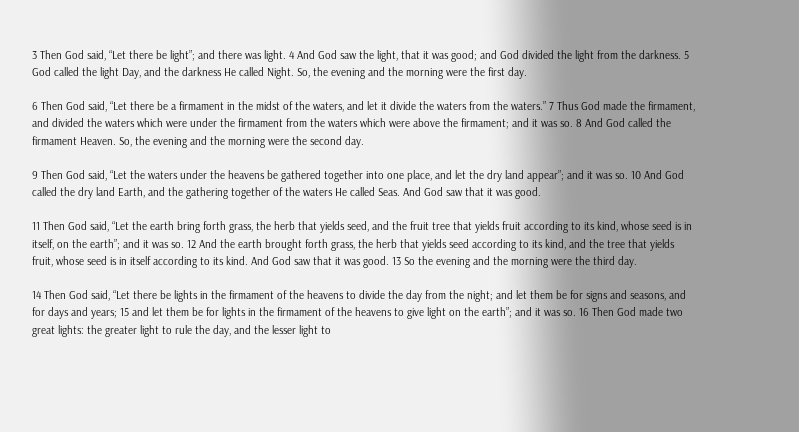3 Then God said, “Let there be light”; and there was light. 4 And God saw the light, that it was good; and God divided the light from the darkness. 5 God called the light Day, and the darkness He called Night. So, the evening and the morning were the first day.

6 Then God said, “Let there be a firmament in the midst of the waters, and let it divide the waters from the waters.” 7 Thus God made the firmament, and divided the waters which were under the firmament from the waters which were above the firmament; and it was so. 8 And God called the firmament Heaven. So, the evening and the morning were the second day.

9 Then God said, “Let the waters under the heavens be gathered together into one place, and let the dry land appear”; and it was so. 10 And God called the dry land Earth, and the gathering together of the waters He called Seas. And God saw that it was good.

11 Then God said, “Let the earth bring forth grass, the herb that yields seed, and the fruit tree that yields fruit according to its kind, whose seed is in itself, on the earth”; and it was so. 12 And the earth brought forth grass, the herb that yields seed according to its kind, and the tree that yields fruit, whose seed is in itself according to its kind. And God saw that it was good. 13 So the evening and the morning were the third day.

14 Then God said, “Let there be lights in the firmament of the heavens to divide the day from the night; and let them be for signs and seasons, and for days and years; 15 and let them be for lights in the firmament of the heavens to give light on the earth”; and it was so. 16 Then God made two great lights: the greater light to rule the day, and the lesser light to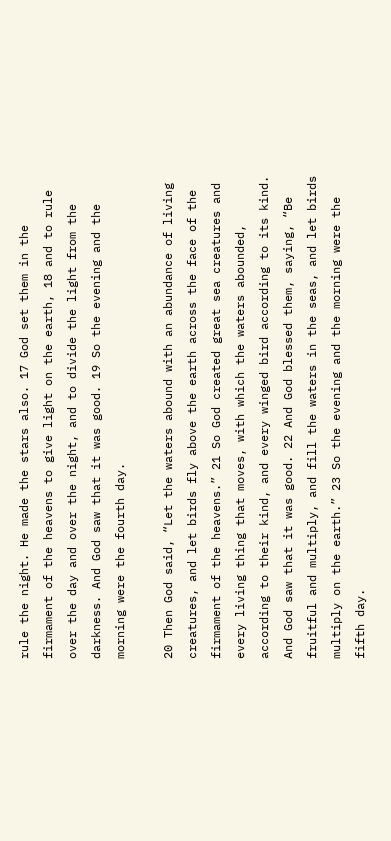rule the night. He made the stars also. 17 God set them in the firmament of the heavens to give light on the earth, 18 and to rule over the day and over the night, and to divide the light from the darkness. And God saw that it was good. 19 So the evening and the morning were the fourth day.

20 Then God said, “Let the waters abound with an abundance of living creatures, and let birds fly above the earth across the face of the firmament of the heavens.” 21 So God created great sea creatures and every living thing that moves, with which the waters abounded, according to their kind, and every winged bird according to its kind. And God saw that it was good. 22 And God blessed them, saying, “Be fruitful and multiply, and fill the waters in the seas, and let birds multiply on the earth.” 23 So the evening and the morning were the fifth day.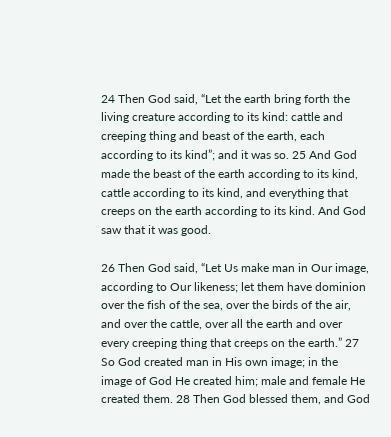24 Then God said, “Let the earth bring forth the living creature according to its kind: cattle and creeping thing and beast of the earth, each according to its kind”; and it was so. 25 And God made the beast of the earth according to its kind, cattle according to its kind, and everything that creeps on the earth according to its kind. And God saw that it was good.

26 Then God said, “Let Us make man in Our image, according to Our likeness; let them have dominion over the fish of the sea, over the birds of the air, and over the cattle, over all the earth and over every creeping thing that creeps on the earth.” 27 So God created man in His own image; in the image of God He created him; male and female He created them. 28 Then God blessed them, and God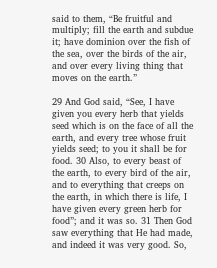said to them, “Be fruitful and multiply; fill the earth and subdue it; have dominion over the fish of the sea, over the birds of the air, and over every living thing that moves on the earth.”

29 And God said, “See, I have given you every herb that yields seed which is on the face of all the earth, and every tree whose fruit yields seed; to you it shall be for food. 30 Also, to every beast of the earth, to every bird of the air, and to everything that creeps on the earth, in which there is life, I have given every green herb for food”; and it was so. 31 Then God saw everything that He had made, and indeed it was very good. So,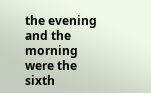the evening and the morning were the sixth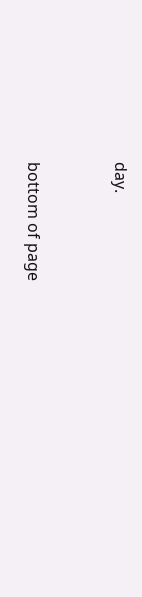day.


bottom of page